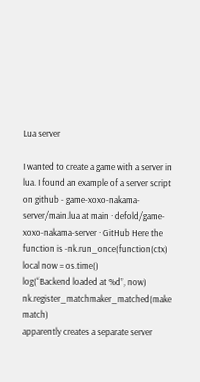Lua server

I wanted to create a game with a server in lua. I found an example of a server script on github - game-xoxo-nakama-server/main.lua at main · defold/game-xoxo-nakama-server · GitHub Here the function is -nk.run_once(function(ctx)
local now = os.time()
log(“Backend loaded at %d”, now)
nk.register_matchmaker_matched(make match)
apparently creates a separate server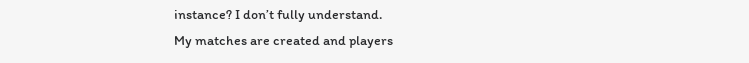instance? I don’t fully understand.
My matches are created and players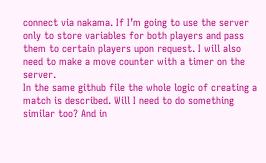connect via nakama. If I’m going to use the server only to store variables for both players and pass them to certain players upon request. I will also need to make a move counter with a timer on the server.
In the same github file the whole logic of creating a match is described. Will I need to do something similar too? And in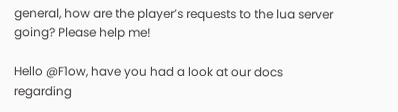general, how are the player’s requests to the lua server going? Please help me!

Hello @F1ow, have you had a look at our docs regarding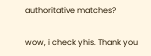authoritative matches?

wow, i check yhis. Thank you